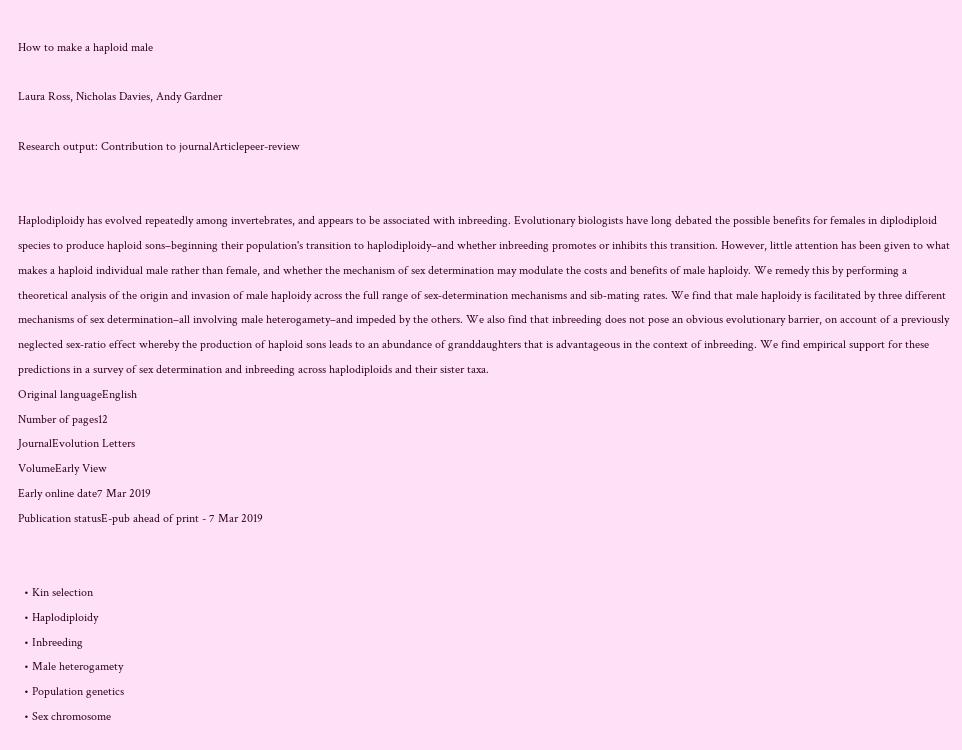How to make a haploid male

Laura Ross, Nicholas Davies, Andy Gardner

Research output: Contribution to journalArticlepeer-review


Haplodiploidy has evolved repeatedly among invertebrates, and appears to be associated with inbreeding. Evolutionary biologists have long debated the possible benefits for females in diplodiploid species to produce haploid sons–beginning their population's transition to haplodiploidy–and whether inbreeding promotes or inhibits this transition. However, little attention has been given to what makes a haploid individual male rather than female, and whether the mechanism of sex determination may modulate the costs and benefits of male haploidy. We remedy this by performing a theoretical analysis of the origin and invasion of male haploidy across the full range of sex‐determination mechanisms and sib‐mating rates. We find that male haploidy is facilitated by three different mechanisms of sex determination–all involving male heterogamety–and impeded by the others. We also find that inbreeding does not pose an obvious evolutionary barrier, on account of a previously neglected sex‐ratio effect whereby the production of haploid sons leads to an abundance of granddaughters that is advantageous in the context of inbreeding. We find empirical support for these predictions in a survey of sex determination and inbreeding across haplodiploids and their sister taxa.
Original languageEnglish
Number of pages12
JournalEvolution Letters
VolumeEarly View
Early online date7 Mar 2019
Publication statusE-pub ahead of print - 7 Mar 2019


  • Kin selection
  • Haplodiploidy
  • Inbreeding
  • Male heterogamety
  • Population genetics
  • Sex chromosome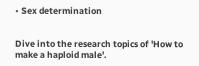• Sex determination


Dive into the research topics of 'How to make a haploid male'.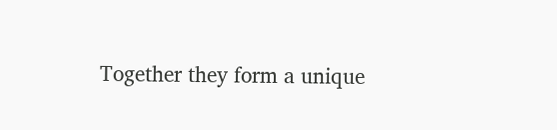Together they form a unique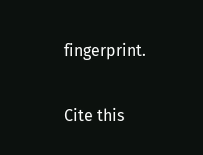fingerprint.

Cite this